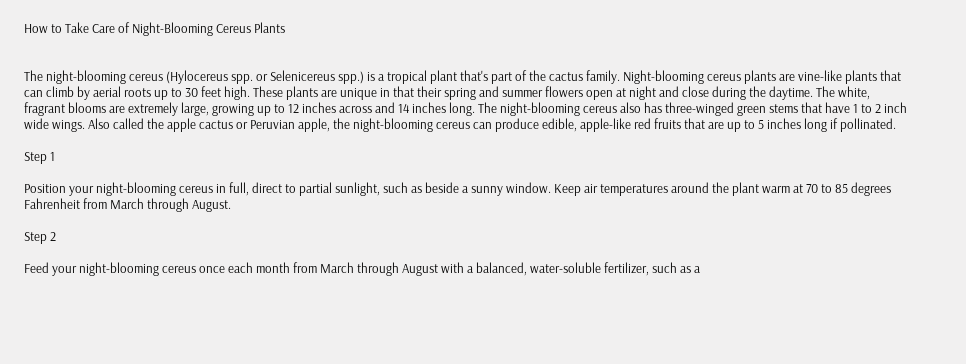How to Take Care of Night-Blooming Cereus Plants


The night-blooming cereus (Hylocereus spp. or Selenicereus spp.) is a tropical plant that's part of the cactus family. Night-blooming cereus plants are vine-like plants that can climb by aerial roots up to 30 feet high. These plants are unique in that their spring and summer flowers open at night and close during the daytime. The white, fragrant blooms are extremely large, growing up to 12 inches across and 14 inches long. The night-blooming cereus also has three-winged green stems that have 1 to 2 inch wide wings. Also called the apple cactus or Peruvian apple, the night-blooming cereus can produce edible, apple-like red fruits that are up to 5 inches long if pollinated.

Step 1

Position your night-blooming cereus in full, direct to partial sunlight, such as beside a sunny window. Keep air temperatures around the plant warm at 70 to 85 degrees Fahrenheit from March through August.

Step 2

Feed your night-blooming cereus once each month from March through August with a balanced, water-soluble fertilizer, such as a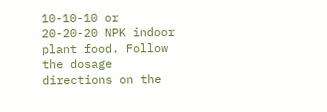10-10-10 or 20-20-20 NPK indoor plant food. Follow the dosage directions on the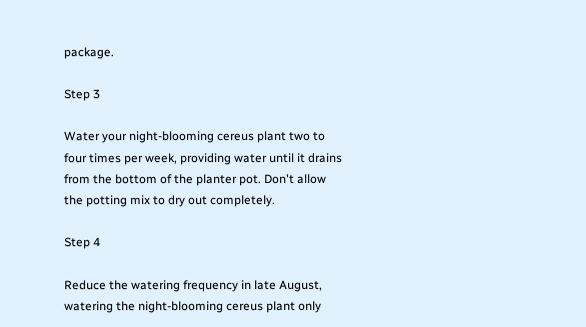package.

Step 3

Water your night-blooming cereus plant two to four times per week, providing water until it drains from the bottom of the planter pot. Don't allow the potting mix to dry out completely.

Step 4

Reduce the watering frequency in late August, watering the night-blooming cereus plant only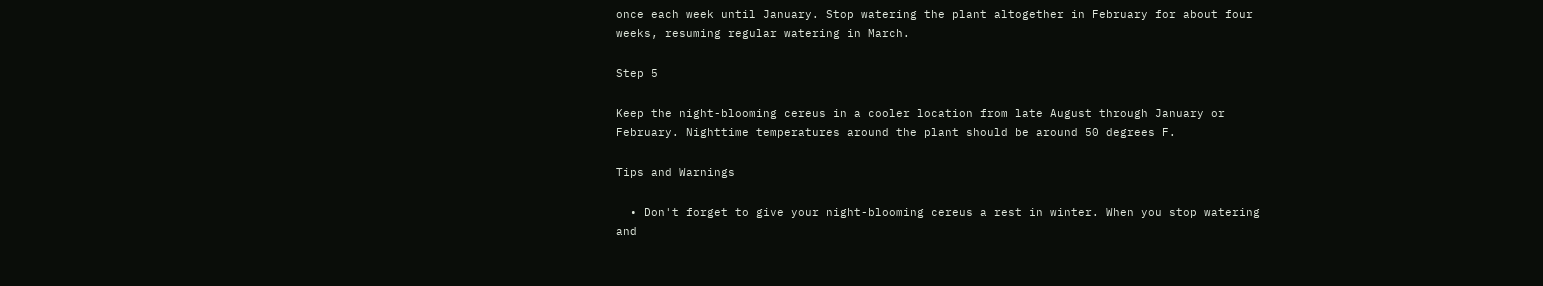once each week until January. Stop watering the plant altogether in February for about four weeks, resuming regular watering in March.

Step 5

Keep the night-blooming cereus in a cooler location from late August through January or February. Nighttime temperatures around the plant should be around 50 degrees F.

Tips and Warnings

  • Don't forget to give your night-blooming cereus a rest in winter. When you stop watering and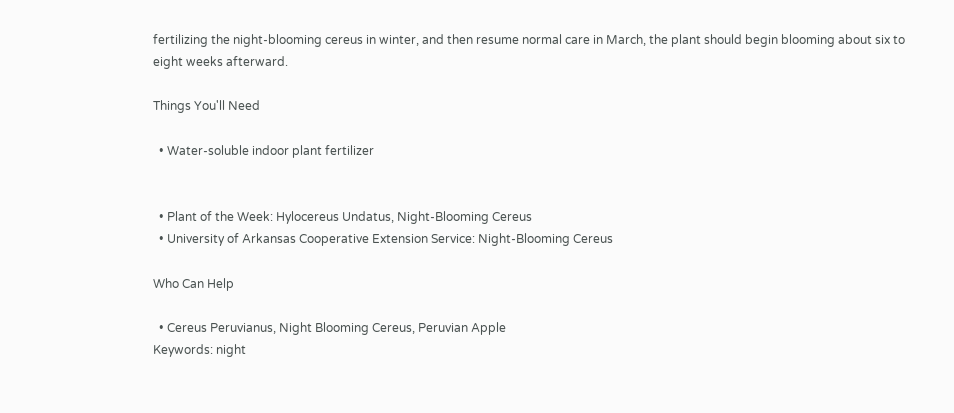fertilizing the night-blooming cereus in winter, and then resume normal care in March, the plant should begin blooming about six to eight weeks afterward.

Things You'll Need

  • Water-soluble indoor plant fertilizer


  • Plant of the Week: Hylocereus Undatus, Night-Blooming Cereus
  • University of Arkansas Cooperative Extension Service: Night-Blooming Cereus

Who Can Help

  • Cereus Peruvianus, Night Blooming Cereus, Peruvian Apple
Keywords: night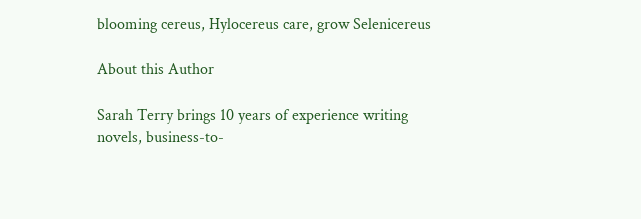blooming cereus, Hylocereus care, grow Selenicereus

About this Author

Sarah Terry brings 10 years of experience writing novels, business-to-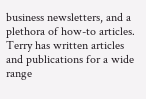business newsletters, and a plethora of how-to articles. Terry has written articles and publications for a wide range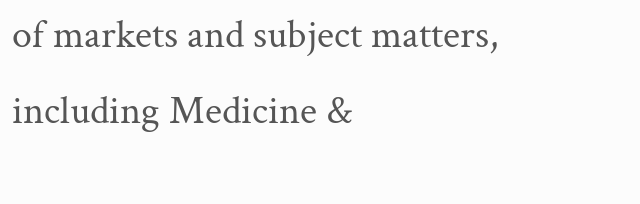of markets and subject matters, including Medicine &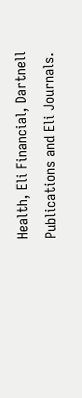Health, Eli Financial, Dartnell Publications and Eli Journals.